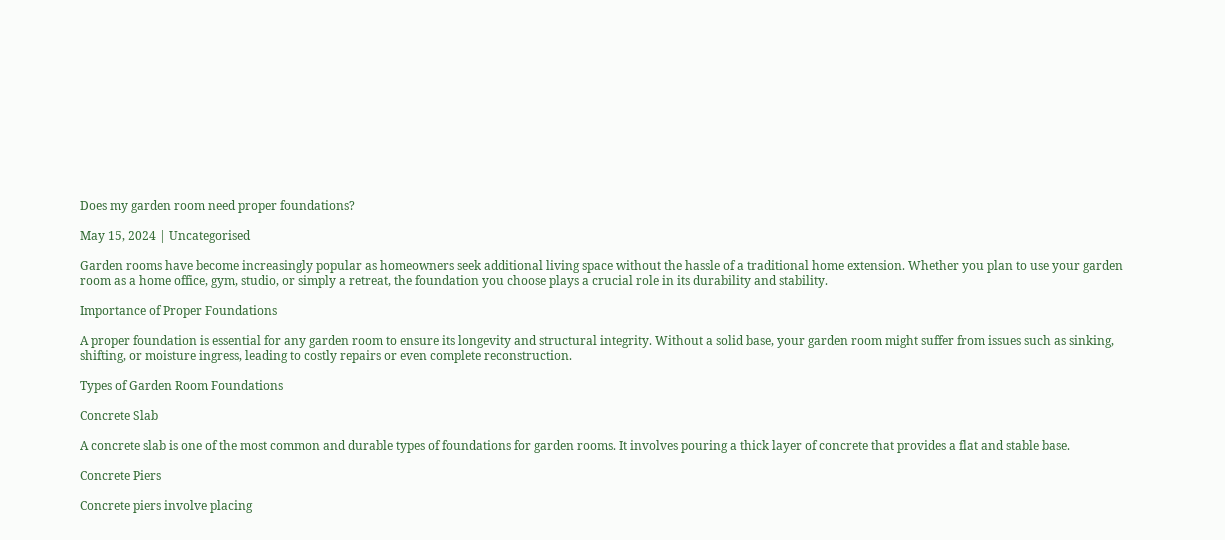Does my garden room need proper foundations?

May 15, 2024 | Uncategorised

Garden rooms have become increasingly popular as homeowners seek additional living space without the hassle of a traditional home extension. Whether you plan to use your garden room as a home office, gym, studio, or simply a retreat, the foundation you choose plays a crucial role in its durability and stability.

Importance of Proper Foundations

A proper foundation is essential for any garden room to ensure its longevity and structural integrity. Without a solid base, your garden room might suffer from issues such as sinking, shifting, or moisture ingress, leading to costly repairs or even complete reconstruction.

Types of Garden Room Foundations

Concrete Slab

A concrete slab is one of the most common and durable types of foundations for garden rooms. It involves pouring a thick layer of concrete that provides a flat and stable base.

Concrete Piers

Concrete piers involve placing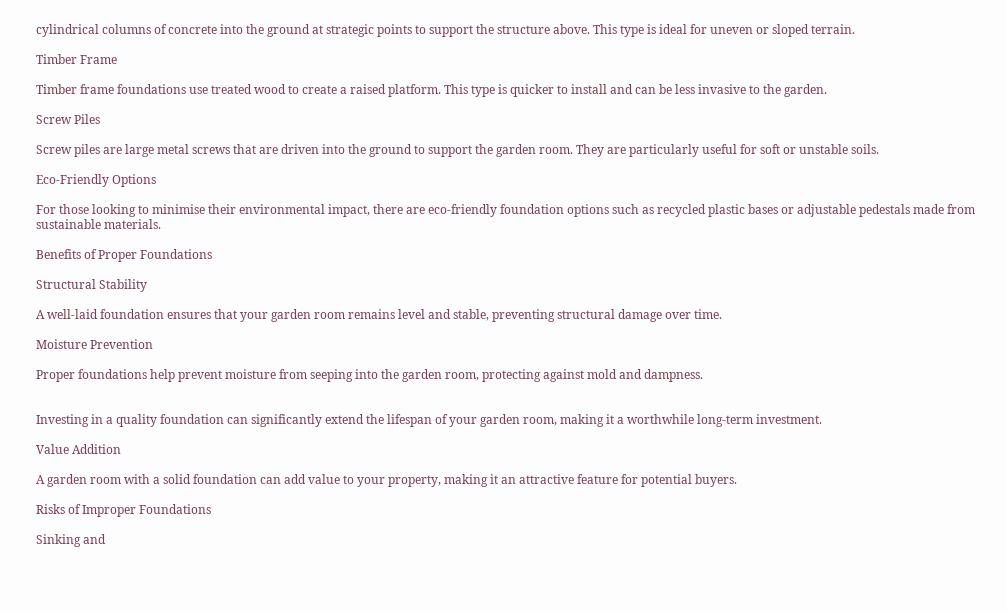cylindrical columns of concrete into the ground at strategic points to support the structure above. This type is ideal for uneven or sloped terrain.

Timber Frame

Timber frame foundations use treated wood to create a raised platform. This type is quicker to install and can be less invasive to the garden.

Screw Piles

Screw piles are large metal screws that are driven into the ground to support the garden room. They are particularly useful for soft or unstable soils.

Eco-Friendly Options

For those looking to minimise their environmental impact, there are eco-friendly foundation options such as recycled plastic bases or adjustable pedestals made from sustainable materials.

Benefits of Proper Foundations

Structural Stability

A well-laid foundation ensures that your garden room remains level and stable, preventing structural damage over time.

Moisture Prevention

Proper foundations help prevent moisture from seeping into the garden room, protecting against mold and dampness.


Investing in a quality foundation can significantly extend the lifespan of your garden room, making it a worthwhile long-term investment.

Value Addition

A garden room with a solid foundation can add value to your property, making it an attractive feature for potential buyers.

Risks of Improper Foundations

Sinking and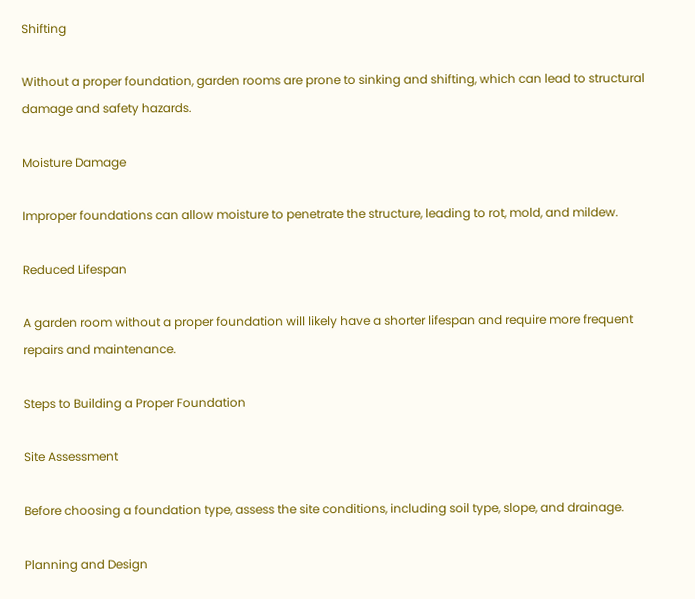Shifting

Without a proper foundation, garden rooms are prone to sinking and shifting, which can lead to structural damage and safety hazards.

Moisture Damage

Improper foundations can allow moisture to penetrate the structure, leading to rot, mold, and mildew.

Reduced Lifespan

A garden room without a proper foundation will likely have a shorter lifespan and require more frequent repairs and maintenance.

Steps to Building a Proper Foundation

Site Assessment

Before choosing a foundation type, assess the site conditions, including soil type, slope, and drainage.

Planning and Design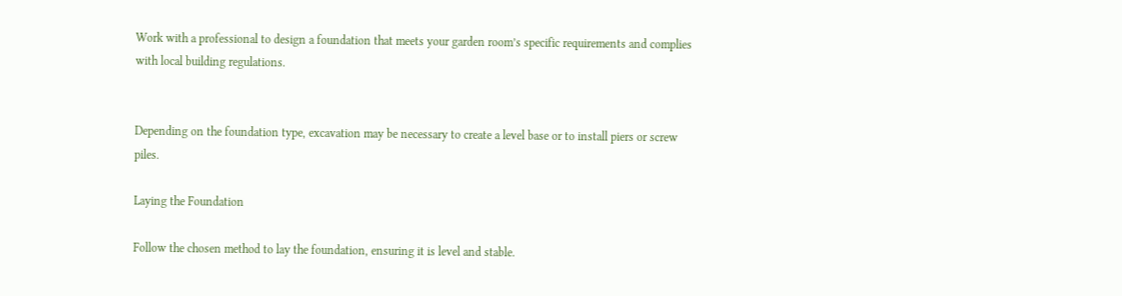Work with a professional to design a foundation that meets your garden room’s specific requirements and complies with local building regulations.


Depending on the foundation type, excavation may be necessary to create a level base or to install piers or screw piles.

Laying the Foundation

Follow the chosen method to lay the foundation, ensuring it is level and stable.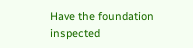Have the foundation inspected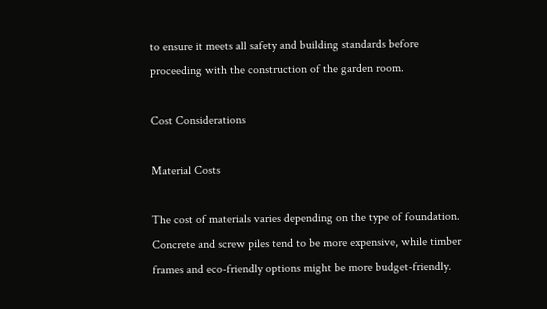to ensure it meets all safety and building standards before proceeding with the construction of the garden room.

Cost Considerations

Material Costs

The cost of materials varies depending on the type of foundation. Concrete and screw piles tend to be more expensive, while timber frames and eco-friendly options might be more budget-friendly.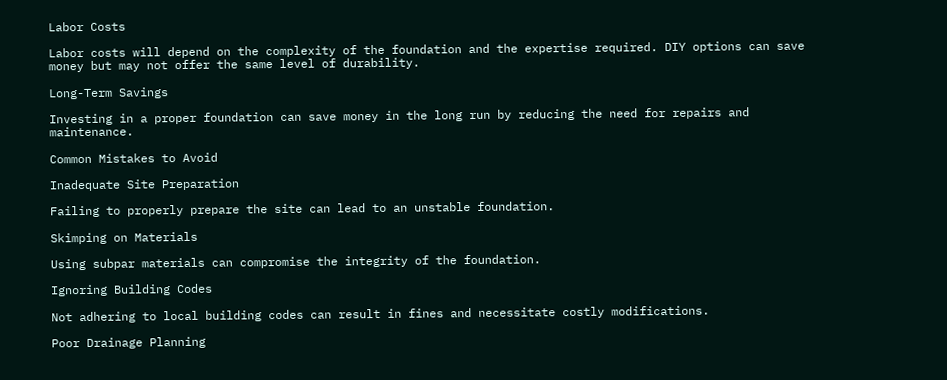Labor Costs

Labor costs will depend on the complexity of the foundation and the expertise required. DIY options can save money but may not offer the same level of durability.

Long-Term Savings

Investing in a proper foundation can save money in the long run by reducing the need for repairs and maintenance.

Common Mistakes to Avoid

Inadequate Site Preparation

Failing to properly prepare the site can lead to an unstable foundation.

Skimping on Materials

Using subpar materials can compromise the integrity of the foundation.

Ignoring Building Codes

Not adhering to local building codes can result in fines and necessitate costly modifications.

Poor Drainage Planning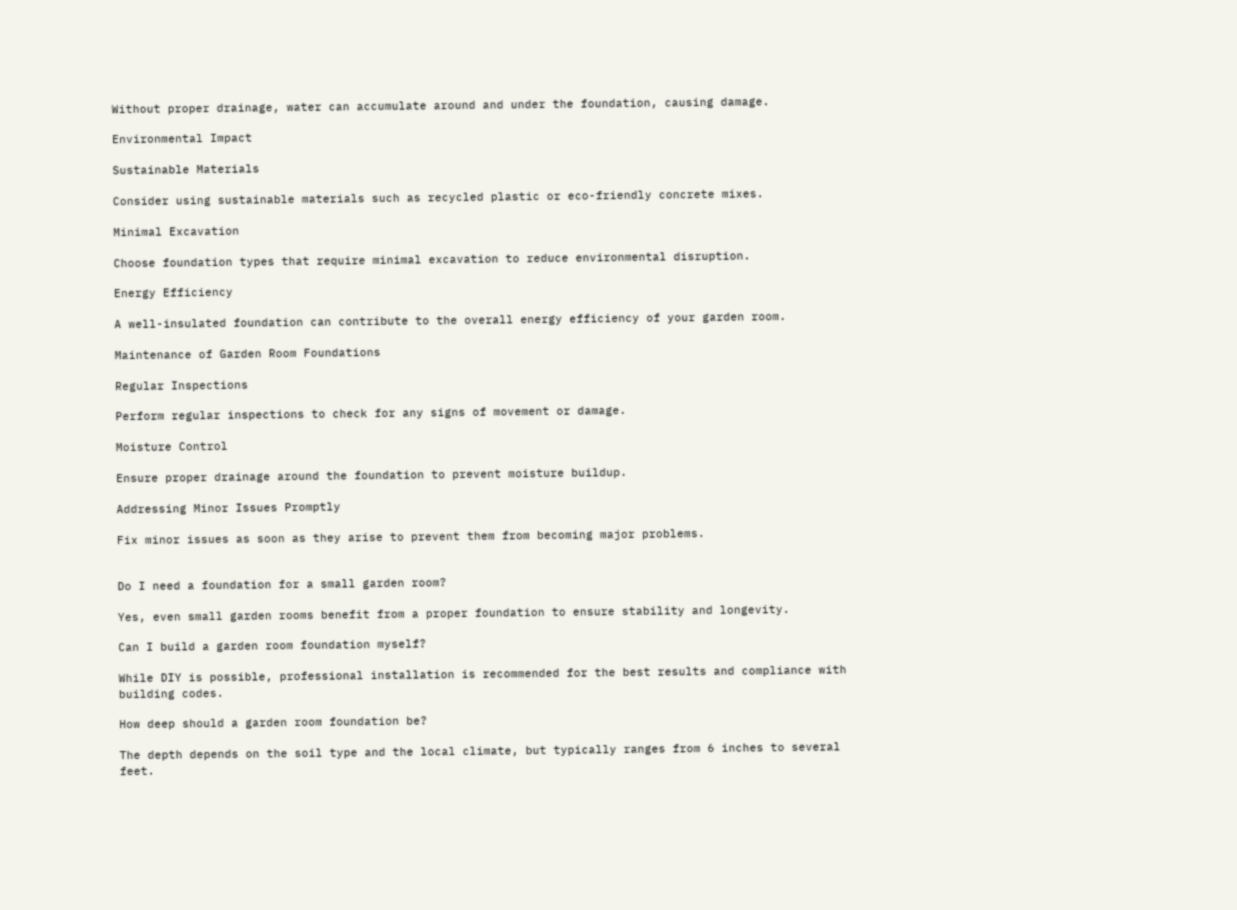Without proper drainage, water can accumulate around and under the foundation, causing damage.

Environmental Impact

Sustainable Materials

Consider using sustainable materials such as recycled plastic or eco-friendly concrete mixes.

Minimal Excavation

Choose foundation types that require minimal excavation to reduce environmental disruption.

Energy Efficiency

A well-insulated foundation can contribute to the overall energy efficiency of your garden room.

Maintenance of Garden Room Foundations

Regular Inspections

Perform regular inspections to check for any signs of movement or damage.

Moisture Control

Ensure proper drainage around the foundation to prevent moisture buildup.

Addressing Minor Issues Promptly

Fix minor issues as soon as they arise to prevent them from becoming major problems.


Do I need a foundation for a small garden room?

Yes, even small garden rooms benefit from a proper foundation to ensure stability and longevity.

Can I build a garden room foundation myself?

While DIY is possible, professional installation is recommended for the best results and compliance with building codes.

How deep should a garden room foundation be?

The depth depends on the soil type and the local climate, but typically ranges from 6 inches to several feet.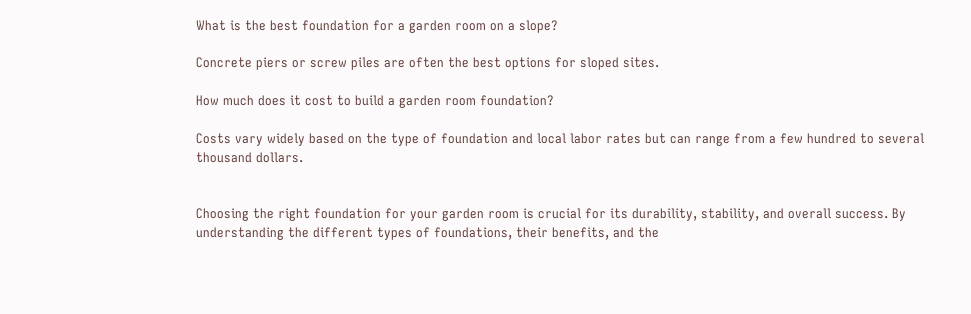What is the best foundation for a garden room on a slope?

Concrete piers or screw piles are often the best options for sloped sites.

How much does it cost to build a garden room foundation?

Costs vary widely based on the type of foundation and local labor rates but can range from a few hundred to several thousand dollars.


Choosing the right foundation for your garden room is crucial for its durability, stability, and overall success. By understanding the different types of foundations, their benefits, and the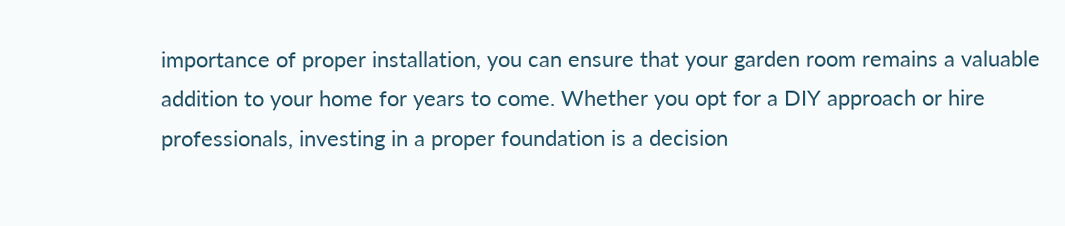importance of proper installation, you can ensure that your garden room remains a valuable addition to your home for years to come. Whether you opt for a DIY approach or hire professionals, investing in a proper foundation is a decision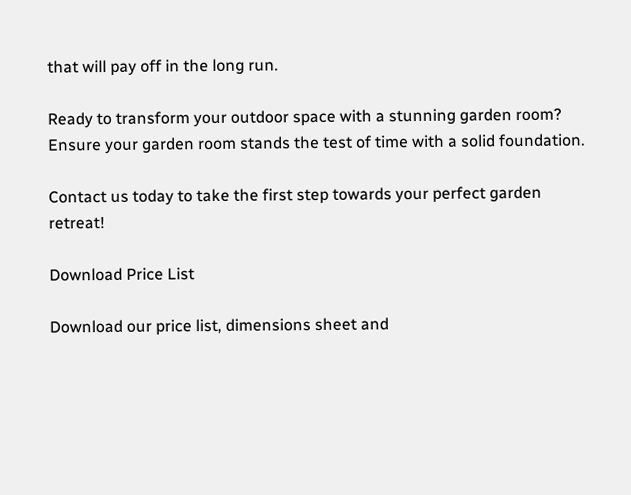that will pay off in the long run.

Ready to transform your outdoor space with a stunning garden room? Ensure your garden room stands the test of time with a solid foundation.

Contact us today to take the first step towards your perfect garden retreat!

Download Price List

Download our price list, dimensions sheet and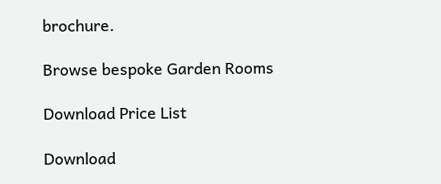brochure.

Browse bespoke Garden Rooms

Download Price List

Download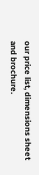our price list, dimensions sheet and brochure.